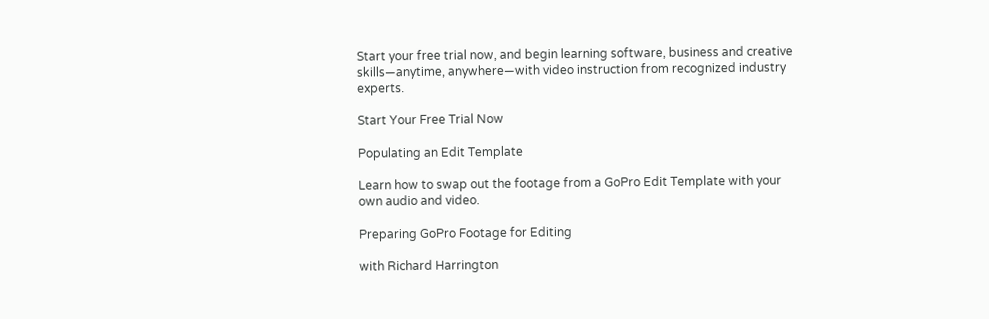Start your free trial now, and begin learning software, business and creative skills—anytime, anywhere—with video instruction from recognized industry experts.

Start Your Free Trial Now

Populating an Edit Template

Learn how to swap out the footage from a GoPro Edit Template with your own audio and video.

Preparing GoPro Footage for Editing

with Richard Harrington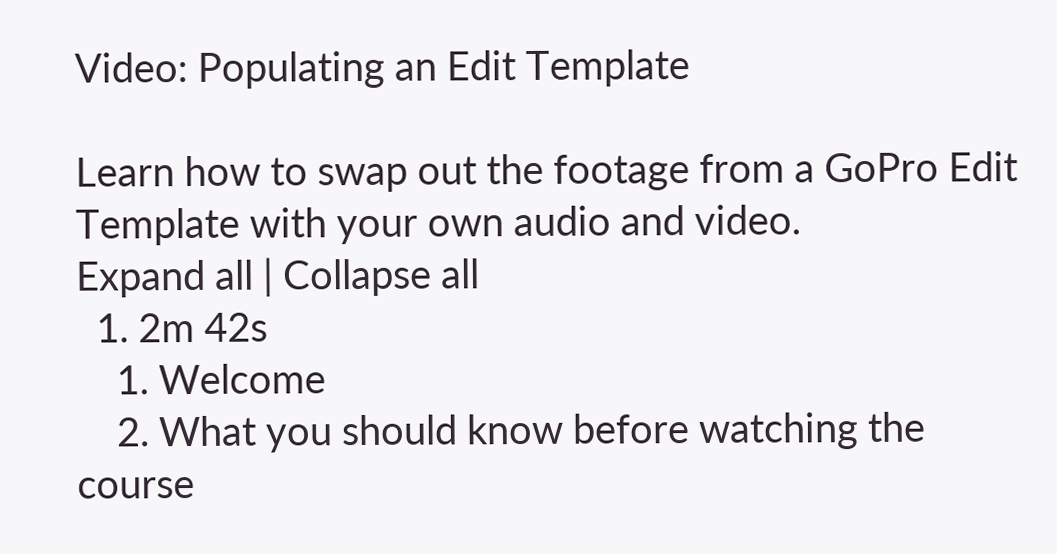Video: Populating an Edit Template

Learn how to swap out the footage from a GoPro Edit Template with your own audio and video.
Expand all | Collapse all
  1. 2m 42s
    1. Welcome
    2. What you should know before watching the course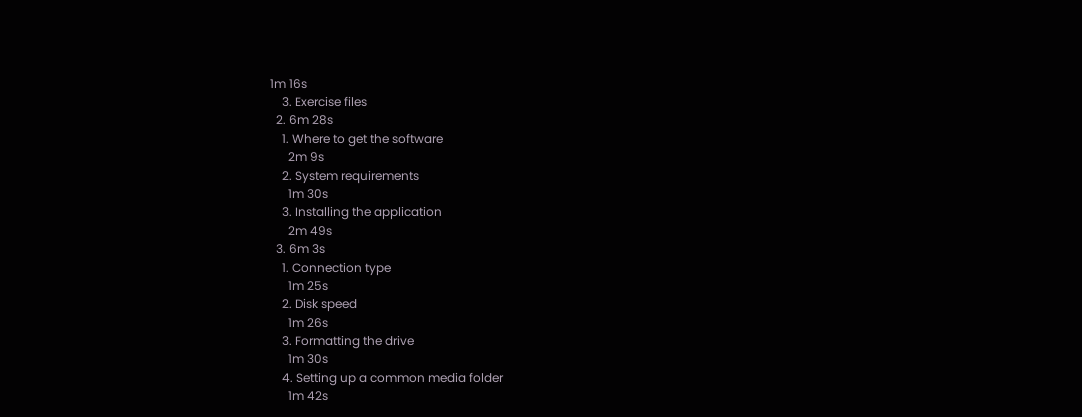1m 16s
    3. Exercise files
  2. 6m 28s
    1. Where to get the software
      2m 9s
    2. System requirements
      1m 30s
    3. Installing the application
      2m 49s
  3. 6m 3s
    1. Connection type
      1m 25s
    2. Disk speed
      1m 26s
    3. Formatting the drive
      1m 30s
    4. Setting up a common media folder
      1m 42s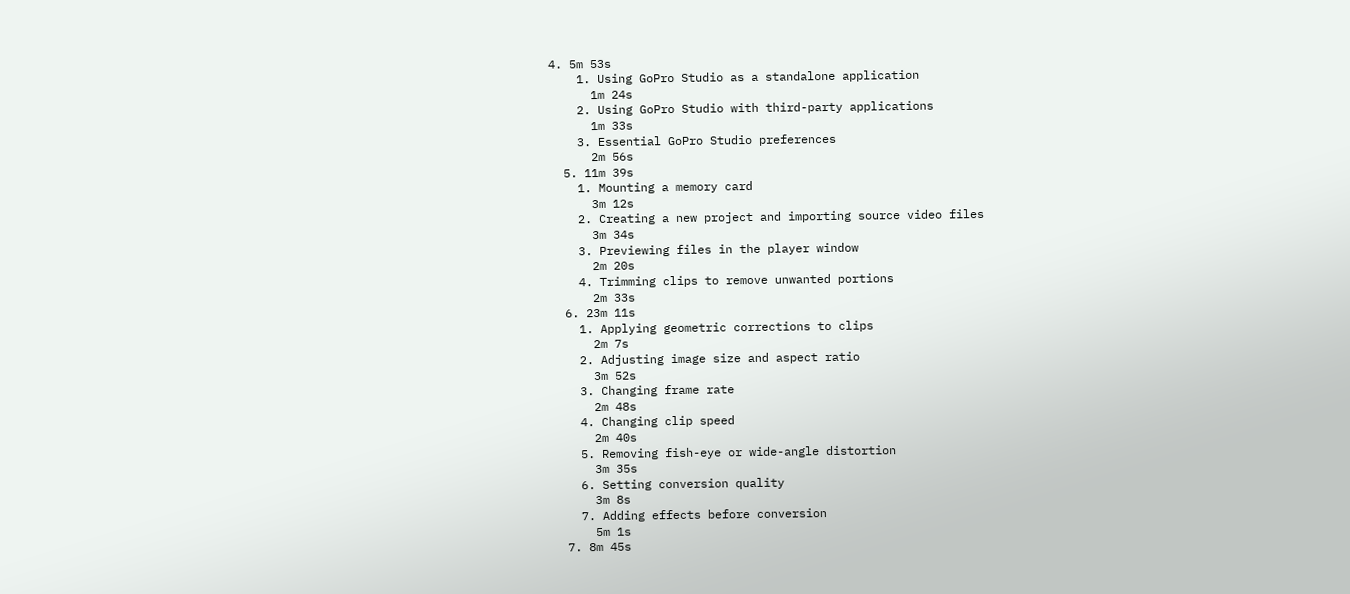4. 5m 53s
    1. Using GoPro Studio as a standalone application
      1m 24s
    2. Using GoPro Studio with third-party applications
      1m 33s
    3. Essential GoPro Studio preferences
      2m 56s
  5. 11m 39s
    1. Mounting a memory card
      3m 12s
    2. Creating a new project and importing source video files
      3m 34s
    3. Previewing files in the player window
      2m 20s
    4. Trimming clips to remove unwanted portions
      2m 33s
  6. 23m 11s
    1. Applying geometric corrections to clips
      2m 7s
    2. Adjusting image size and aspect ratio
      3m 52s
    3. Changing frame rate
      2m 48s
    4. Changing clip speed
      2m 40s
    5. Removing fish-eye or wide-angle distortion
      3m 35s
    6. Setting conversion quality
      3m 8s
    7. Adding effects before conversion
      5m 1s
  7. 8m 45s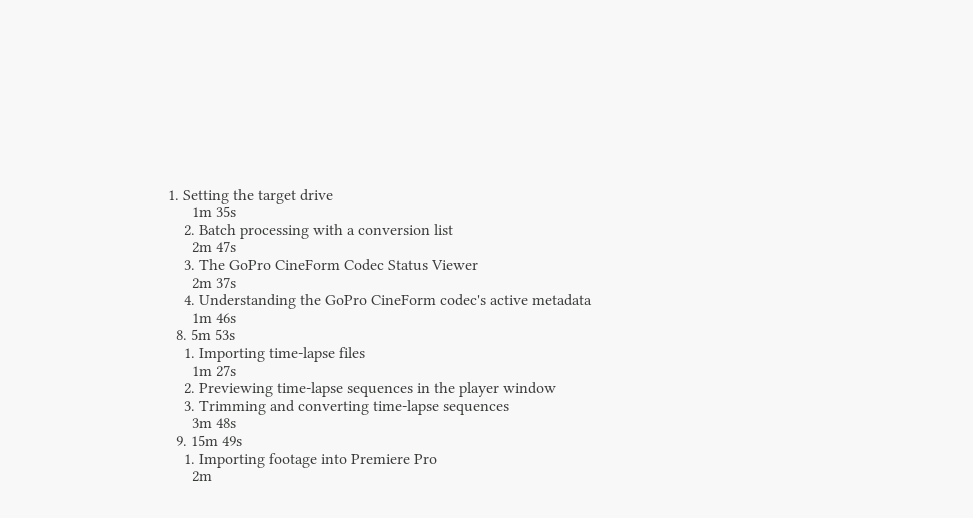1. Setting the target drive
      1m 35s
    2. Batch processing with a conversion list
      2m 47s
    3. The GoPro CineForm Codec Status Viewer
      2m 37s
    4. Understanding the GoPro CineForm codec's active metadata
      1m 46s
  8. 5m 53s
    1. Importing time-lapse files
      1m 27s
    2. Previewing time-lapse sequences in the player window
    3. Trimming and converting time-lapse sequences
      3m 48s
  9. 15m 49s
    1. Importing footage into Premiere Pro
      2m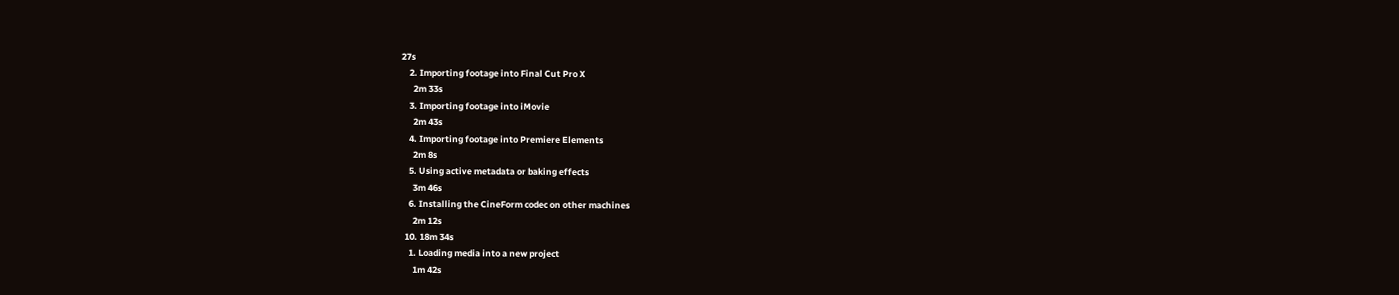27s
    2. Importing footage into Final Cut Pro X
      2m 33s
    3. Importing footage into iMovie
      2m 43s
    4. Importing footage into Premiere Elements
      2m 8s
    5. Using active metadata or baking effects
      3m 46s
    6. Installing the CineForm codec on other machines
      2m 12s
  10. 18m 34s
    1. Loading media into a new project
      1m 42s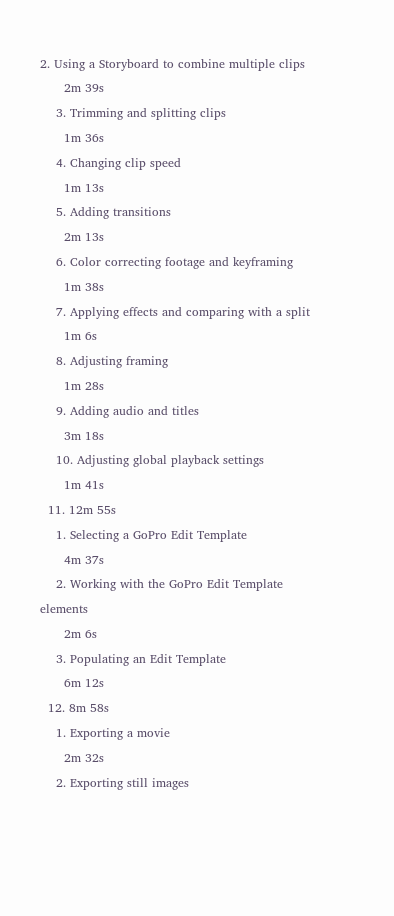2. Using a Storyboard to combine multiple clips
      2m 39s
    3. Trimming and splitting clips
      1m 36s
    4. Changing clip speed
      1m 13s
    5. Adding transitions
      2m 13s
    6. Color correcting footage and keyframing
      1m 38s
    7. Applying effects and comparing with a split
      1m 6s
    8. Adjusting framing
      1m 28s
    9. Adding audio and titles
      3m 18s
    10. Adjusting global playback settings
      1m 41s
  11. 12m 55s
    1. Selecting a GoPro Edit Template
      4m 37s
    2. Working with the GoPro Edit Template elements
      2m 6s
    3. Populating an Edit Template
      6m 12s
  12. 8m 58s
    1. Exporting a movie
      2m 32s
    2. Exporting still images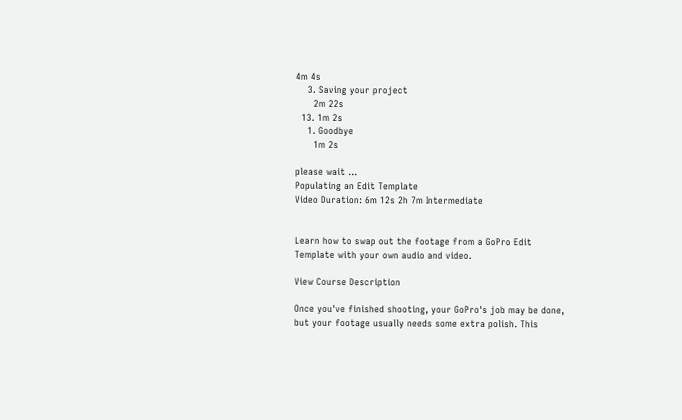4m 4s
    3. Saving your project
      2m 22s
  13. 1m 2s
    1. Goodbye
      1m 2s

please wait ...
Populating an Edit Template
Video Duration: 6m 12s 2h 7m Intermediate


Learn how to swap out the footage from a GoPro Edit Template with your own audio and video.

View Course Description

Once you've finished shooting, your GoPro's job may be done, but your footage usually needs some extra polish. This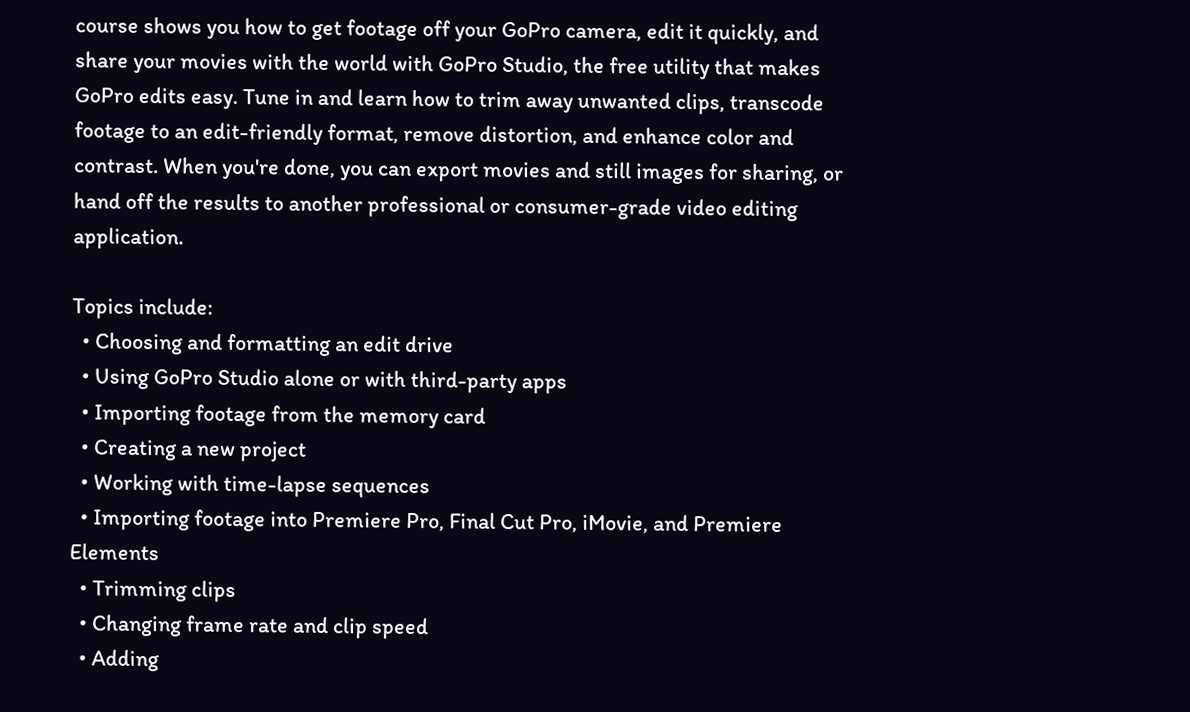course shows you how to get footage off your GoPro camera, edit it quickly, and share your movies with the world with GoPro Studio, the free utility that makes GoPro edits easy. Tune in and learn how to trim away unwanted clips, transcode footage to an edit-friendly format, remove distortion, and enhance color and contrast. When you're done, you can export movies and still images for sharing, or hand off the results to another professional or consumer-grade video editing application.

Topics include:
  • Choosing and formatting an edit drive
  • Using GoPro Studio alone or with third-party apps
  • Importing footage from the memory card
  • Creating a new project
  • Working with time-lapse sequences
  • Importing footage into Premiere Pro, Final Cut Pro, iMovie, and Premiere Elements
  • Trimming clips
  • Changing frame rate and clip speed
  • Adding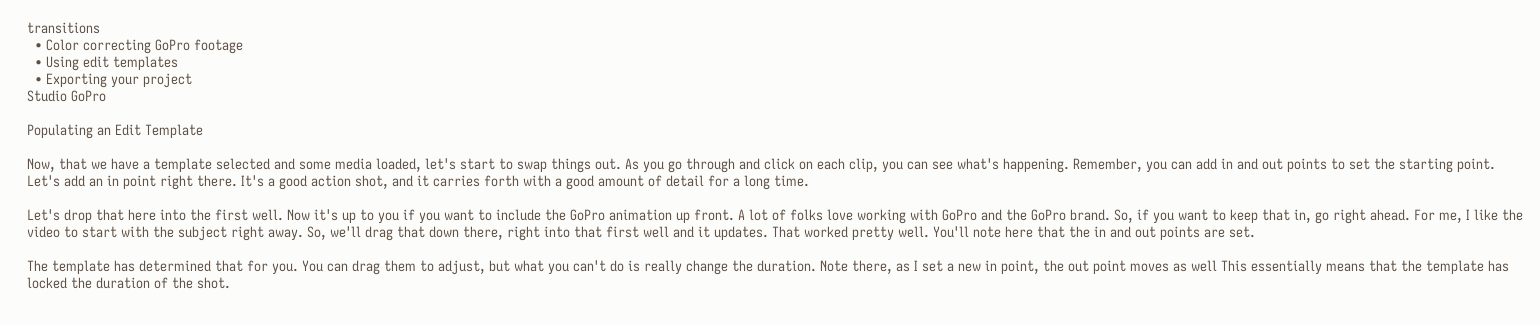transitions
  • Color correcting GoPro footage
  • Using edit templates
  • Exporting your project
Studio GoPro

Populating an Edit Template

Now, that we have a template selected and some media loaded, let's start to swap things out. As you go through and click on each clip, you can see what's happening. Remember, you can add in and out points to set the starting point. Let's add an in point right there. It's a good action shot, and it carries forth with a good amount of detail for a long time.

Let's drop that here into the first well. Now it's up to you if you want to include the GoPro animation up front. A lot of folks love working with GoPro and the GoPro brand. So, if you want to keep that in, go right ahead. For me, I like the video to start with the subject right away. So, we'll drag that down there, right into that first well and it updates. That worked pretty well. You'll note here that the in and out points are set.

The template has determined that for you. You can drag them to adjust, but what you can't do is really change the duration. Note there, as I set a new in point, the out point moves as well This essentially means that the template has locked the duration of the shot.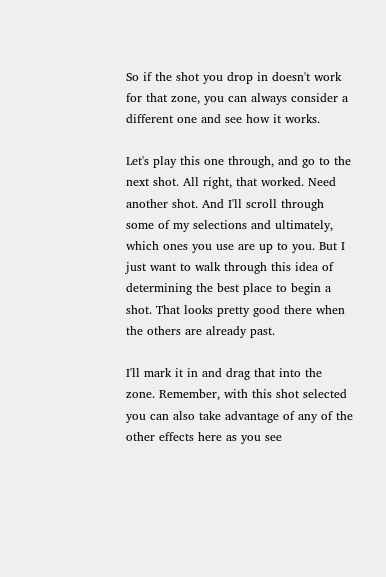So if the shot you drop in doesn't work for that zone, you can always consider a different one and see how it works.

Let's play this one through, and go to the next shot. All right, that worked. Need another shot. And I'll scroll through some of my selections and ultimately, which ones you use are up to you. But I just want to walk through this idea of determining the best place to begin a shot. That looks pretty good there when the others are already past.

I'll mark it in and drag that into the zone. Remember, with this shot selected you can also take advantage of any of the other effects here as you see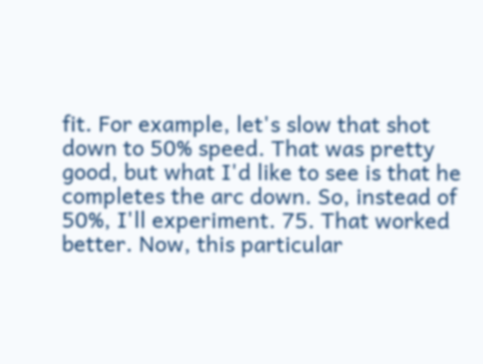fit. For example, let's slow that shot down to 50% speed. That was pretty good, but what I'd like to see is that he completes the arc down. So, instead of 50%, I'll experiment. 75. That worked better. Now, this particular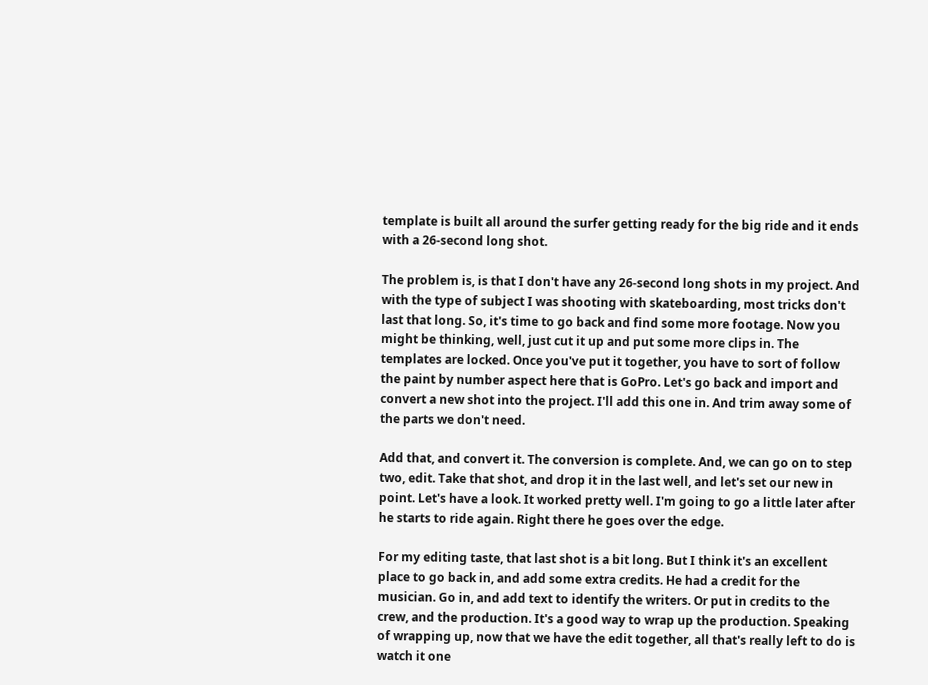template is built all around the surfer getting ready for the big ride and it ends with a 26-second long shot.

The problem is, is that I don't have any 26-second long shots in my project. And with the type of subject I was shooting with skateboarding, most tricks don't last that long. So, it's time to go back and find some more footage. Now you might be thinking, well, just cut it up and put some more clips in. The templates are locked. Once you've put it together, you have to sort of follow the paint by number aspect here that is GoPro. Let's go back and import and convert a new shot into the project. I'll add this one in. And trim away some of the parts we don't need.

Add that, and convert it. The conversion is complete. And, we can go on to step two, edit. Take that shot, and drop it in the last well, and let's set our new in point. Let's have a look. It worked pretty well. I'm going to go a little later after he starts to ride again. Right there he goes over the edge.

For my editing taste, that last shot is a bit long. But I think it's an excellent place to go back in, and add some extra credits. He had a credit for the musician. Go in, and add text to identify the writers. Or put in credits to the crew, and the production. It's a good way to wrap up the production. Speaking of wrapping up, now that we have the edit together, all that's really left to do is watch it one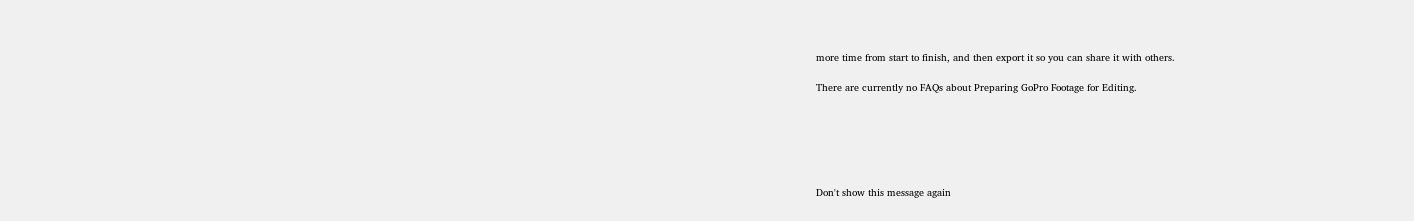more time from start to finish, and then export it so you can share it with others.

There are currently no FAQs about Preparing GoPro Footage for Editing.






Don't show this message again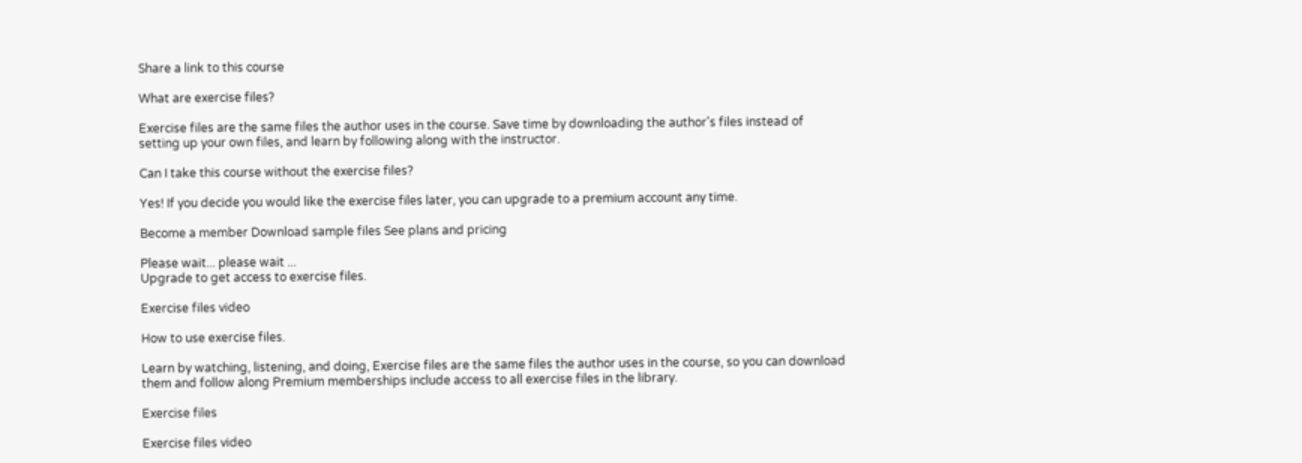Share a link to this course

What are exercise files?

Exercise files are the same files the author uses in the course. Save time by downloading the author's files instead of setting up your own files, and learn by following along with the instructor.

Can I take this course without the exercise files?

Yes! If you decide you would like the exercise files later, you can upgrade to a premium account any time.

Become a member Download sample files See plans and pricing

Please wait... please wait ...
Upgrade to get access to exercise files.

Exercise files video

How to use exercise files.

Learn by watching, listening, and doing, Exercise files are the same files the author uses in the course, so you can download them and follow along Premium memberships include access to all exercise files in the library.

Exercise files

Exercise files video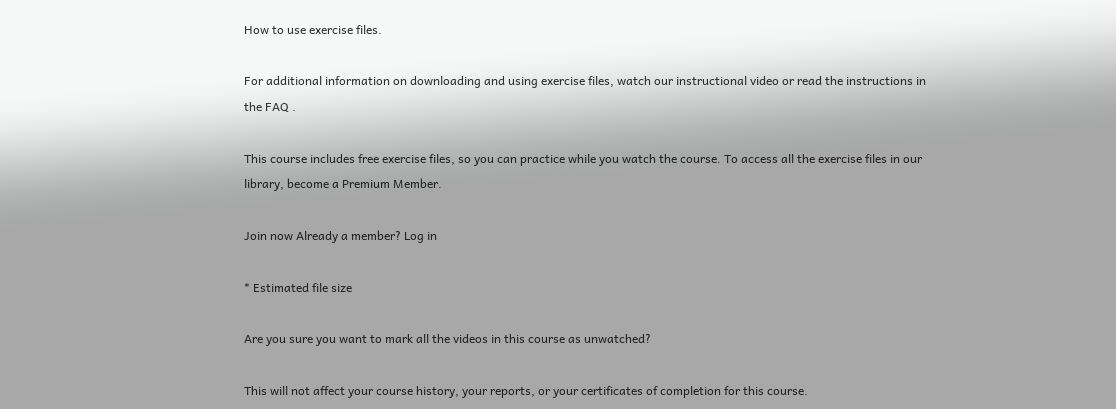How to use exercise files.

For additional information on downloading and using exercise files, watch our instructional video or read the instructions in the FAQ .

This course includes free exercise files, so you can practice while you watch the course. To access all the exercise files in our library, become a Premium Member.

Join now Already a member? Log in

* Estimated file size

Are you sure you want to mark all the videos in this course as unwatched?

This will not affect your course history, your reports, or your certificates of completion for this course.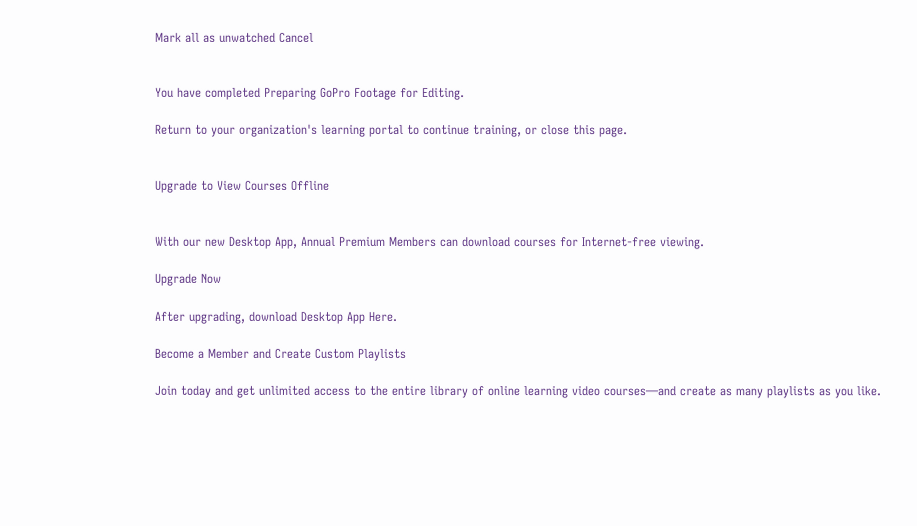Mark all as unwatched Cancel


You have completed Preparing GoPro Footage for Editing.

Return to your organization's learning portal to continue training, or close this page.


Upgrade to View Courses Offline


With our new Desktop App, Annual Premium Members can download courses for Internet-free viewing.

Upgrade Now

After upgrading, download Desktop App Here.

Become a Member and Create Custom Playlists

Join today and get unlimited access to the entire library of online learning video courses—and create as many playlists as you like.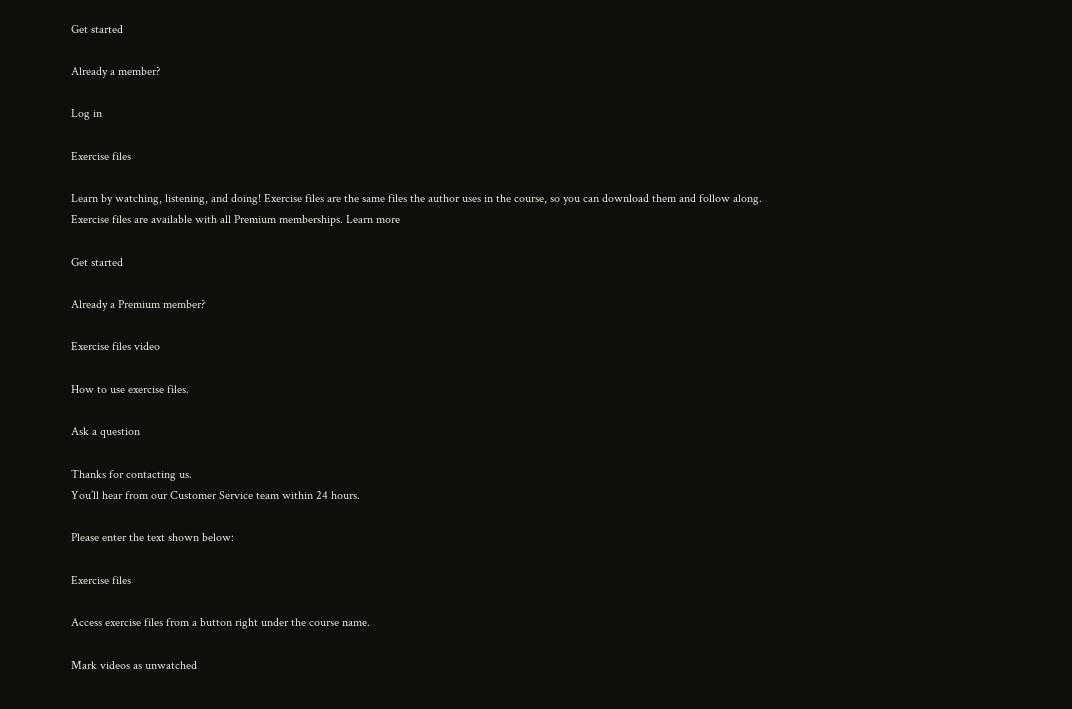Get started

Already a member?

Log in

Exercise files

Learn by watching, listening, and doing! Exercise files are the same files the author uses in the course, so you can download them and follow along. Exercise files are available with all Premium memberships. Learn more

Get started

Already a Premium member?

Exercise files video

How to use exercise files.

Ask a question

Thanks for contacting us.
You’ll hear from our Customer Service team within 24 hours.

Please enter the text shown below:

Exercise files

Access exercise files from a button right under the course name.

Mark videos as unwatched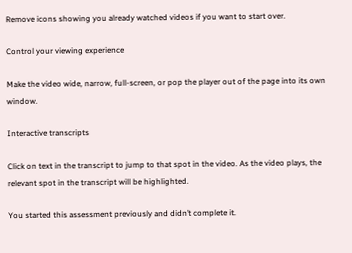Remove icons showing you already watched videos if you want to start over.

Control your viewing experience

Make the video wide, narrow, full-screen, or pop the player out of the page into its own window.

Interactive transcripts

Click on text in the transcript to jump to that spot in the video. As the video plays, the relevant spot in the transcript will be highlighted.

You started this assessment previously and didn’t complete it.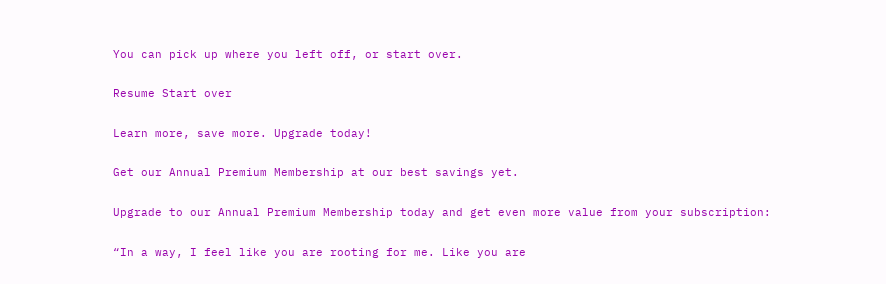You can pick up where you left off, or start over.

Resume Start over

Learn more, save more. Upgrade today!

Get our Annual Premium Membership at our best savings yet.

Upgrade to our Annual Premium Membership today and get even more value from your subscription:

“In a way, I feel like you are rooting for me. Like you are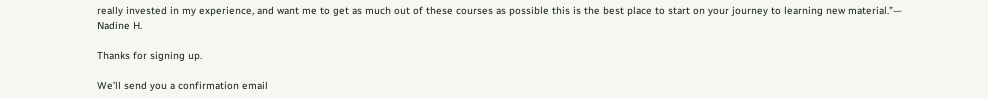really invested in my experience, and want me to get as much out of these courses as possible this is the best place to start on your journey to learning new material.”— Nadine H.

Thanks for signing up.

We’ll send you a confirmation email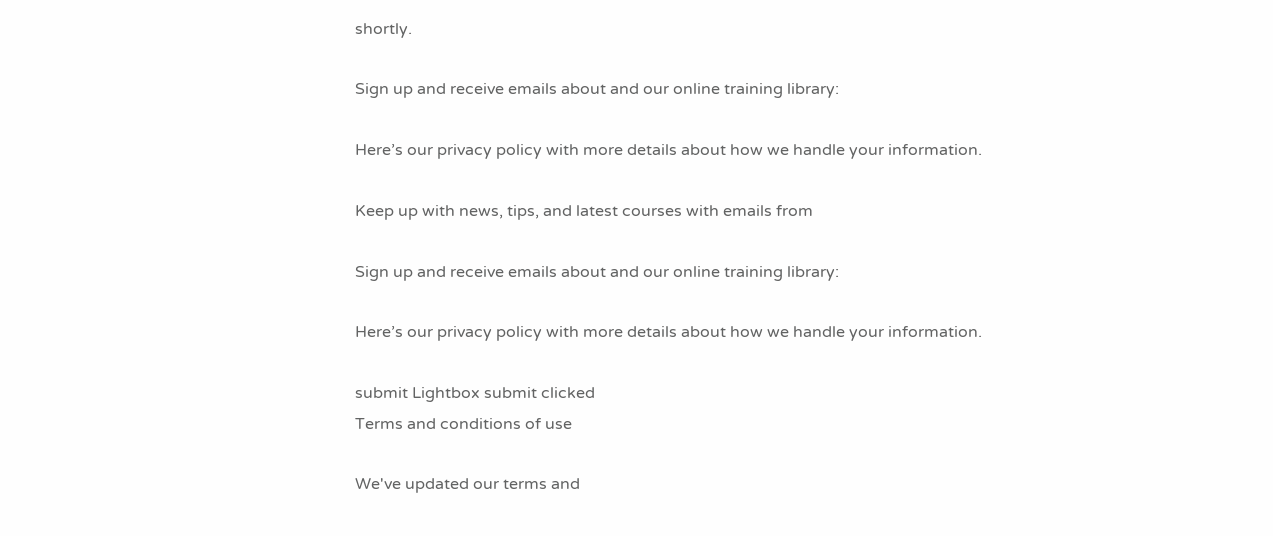shortly.

Sign up and receive emails about and our online training library:

Here’s our privacy policy with more details about how we handle your information.

Keep up with news, tips, and latest courses with emails from

Sign up and receive emails about and our online training library:

Here’s our privacy policy with more details about how we handle your information.

submit Lightbox submit clicked
Terms and conditions of use

We've updated our terms and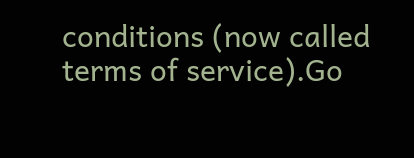conditions (now called terms of service).Go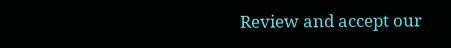Review and accept our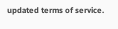updated terms of service.